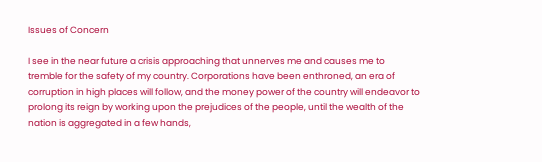Issues of Concern

I see in the near future a crisis approaching that unnerves me and causes me to tremble for the safety of my country. Corporations have been enthroned, an era of corruption in high places will follow, and the money power of the country will endeavor to prolong its reign by working upon the prejudices of the people, until the wealth of the nation is aggregated in a few hands,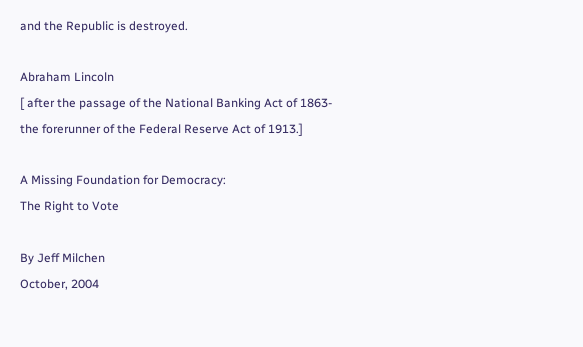and the Republic is destroyed.

Abraham Lincoln
[ after the passage of the National Banking Act of 1863-
the forerunner of the Federal Reserve Act of 1913.]

A Missing Foundation for Democracy:
The Right to Vote

By Jeff Milchen
October, 2004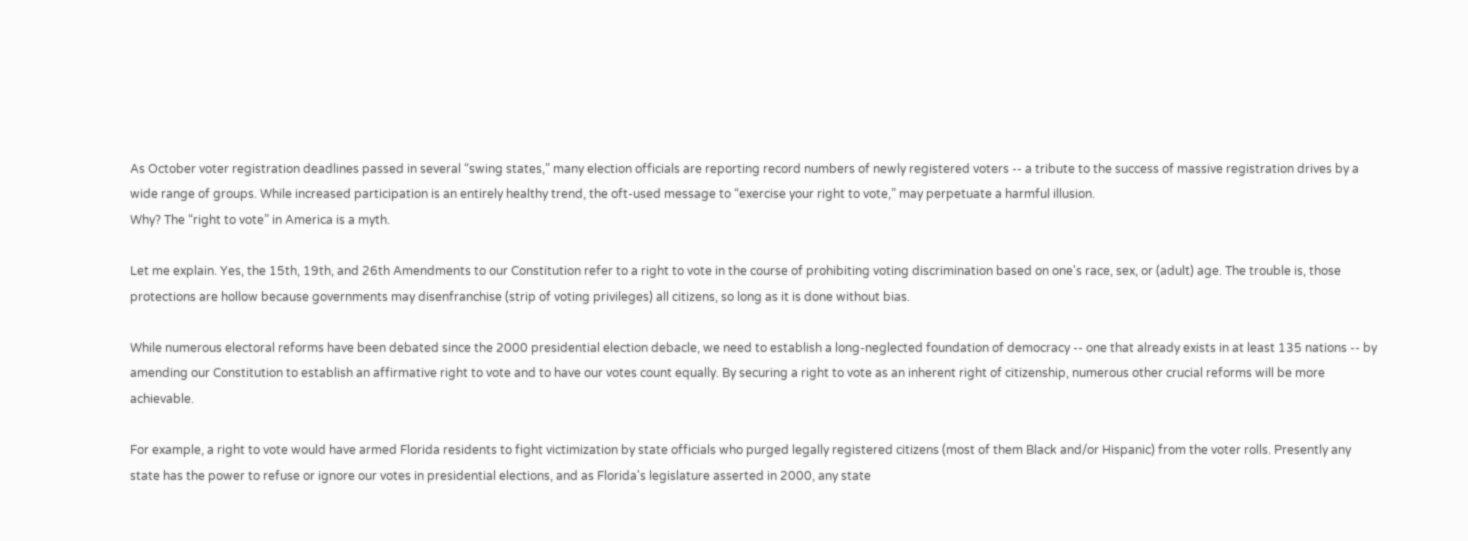As October voter registration deadlines passed in several “swing states,” many election officials are reporting record numbers of newly registered voters -- a tribute to the success of massive registration drives by a wide range of groups. While increased participation is an entirely healthy trend, the oft-used message to “exercise your right to vote,” may perpetuate a harmful illusion.
Why? The “right to vote” in America is a myth.

Let me explain. Yes, the 15th, 19th, and 26th Amendments to our Constitution refer to a right to vote in the course of prohibiting voting discrimination based on one's race, sex, or (adult) age. The trouble is, those protections are hollow because governments may disenfranchise (strip of voting privileges) all citizens, so long as it is done without bias.

While numerous electoral reforms have been debated since the 2000 presidential election debacle, we need to establish a long-neglected foundation of democracy -- one that already exists in at least 135 nations -- by amending our Constitution to establish an affirmative right to vote and to have our votes count equally. By securing a right to vote as an inherent right of citizenship, numerous other crucial reforms will be more achievable.

For example, a right to vote would have armed Florida residents to fight victimization by state officials who purged legally registered citizens (most of them Black and/or Hispanic) from the voter rolls. Presently any state has the power to refuse or ignore our votes in presidential elections, and as Florida's legislature asserted in 2000, any state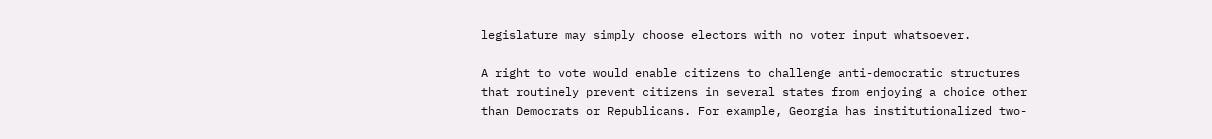legislature may simply choose electors with no voter input whatsoever.

A right to vote would enable citizens to challenge anti-democratic structures that routinely prevent citizens in several states from enjoying a choice other than Democrats or Republicans. For example, Georgia has institutionalized two-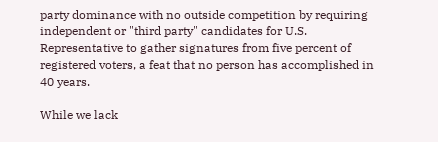party dominance with no outside competition by requiring independent or "third party" candidates for U.S. Representative to gather signatures from five percent of registered voters, a feat that no person has accomplished in 40 years.

While we lack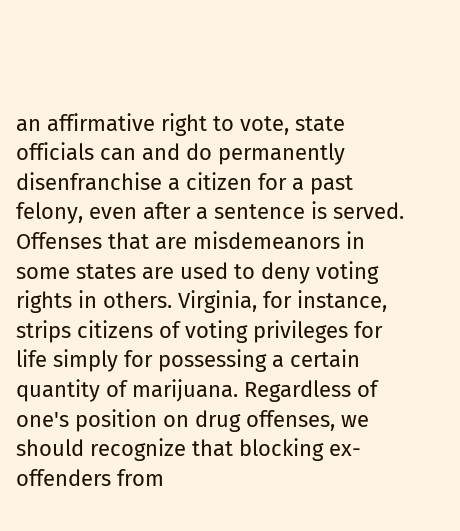an affirmative right to vote, state officials can and do permanently disenfranchise a citizen for a past felony, even after a sentence is served. Offenses that are misdemeanors in some states are used to deny voting rights in others. Virginia, for instance, strips citizens of voting privileges for life simply for possessing a certain quantity of marijuana. Regardless of one's position on drug offenses, we should recognize that blocking ex-offenders from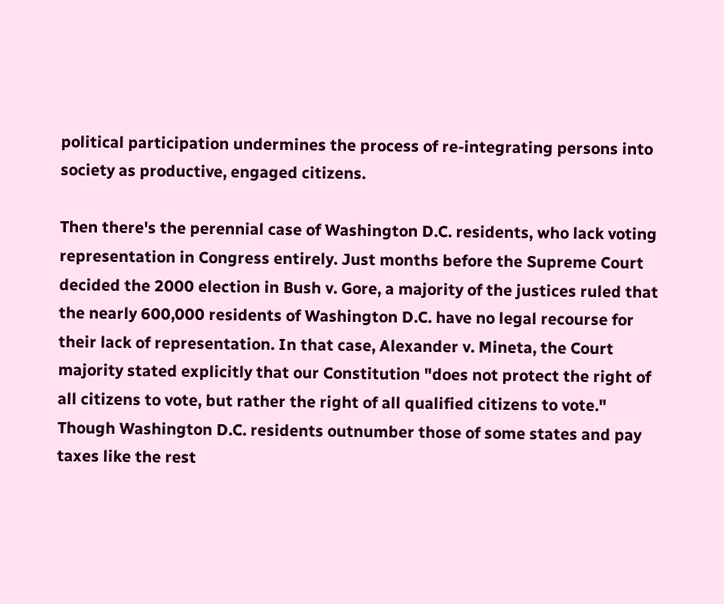political participation undermines the process of re-integrating persons into society as productive, engaged citizens.

Then there's the perennial case of Washington D.C. residents, who lack voting representation in Congress entirely. Just months before the Supreme Court decided the 2000 election in Bush v. Gore, a majority of the justices ruled that the nearly 600,000 residents of Washington D.C. have no legal recourse for their lack of representation. In that case, Alexander v. Mineta, the Court majority stated explicitly that our Constitution "does not protect the right of all citizens to vote, but rather the right of all qualified citizens to vote."
Though Washington D.C. residents outnumber those of some states and pay taxes like the rest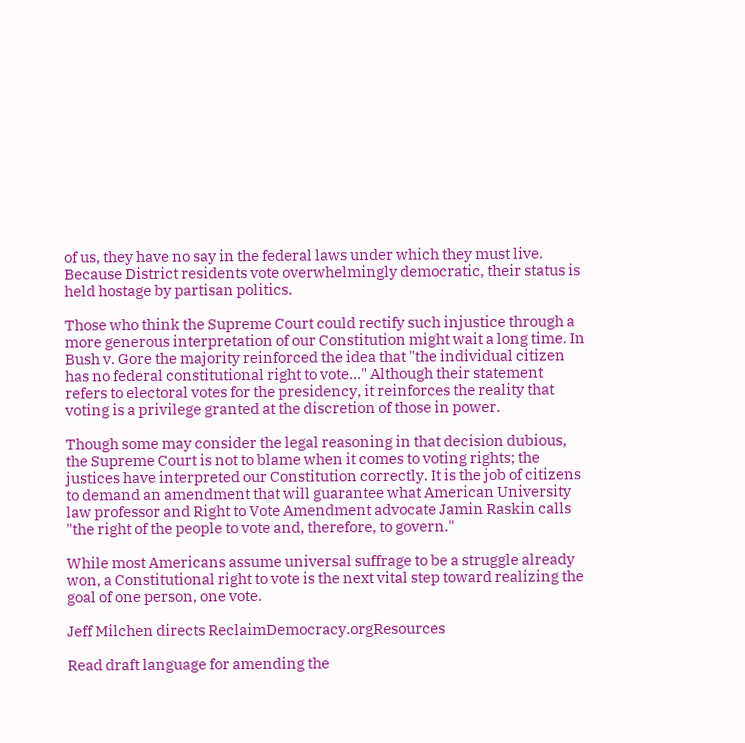of us, they have no say in the federal laws under which they must live. Because District residents vote overwhelmingly democratic, their status is held hostage by partisan politics.

Those who think the Supreme Court could rectify such injustice through a more generous interpretation of our Constitution might wait a long time. In Bush v. Gore the majority reinforced the idea that "the individual citizen has no federal constitutional right to vote..." Although their statement refers to electoral votes for the presidency, it reinforces the reality that voting is a privilege granted at the discretion of those in power.

Though some may consider the legal reasoning in that decision dubious, the Supreme Court is not to blame when it comes to voting rights; the justices have interpreted our Constitution correctly. It is the job of citizens to demand an amendment that will guarantee what American University law professor and Right to Vote Amendment advocate Jamin Raskin calls "the right of the people to vote and, therefore, to govern."

While most Americans assume universal suffrage to be a struggle already won, a Constitutional right to vote is the next vital step toward realizing the goal of one person, one vote.

Jeff Milchen directs ReclaimDemocracy.orgResources

Read draft language for amending the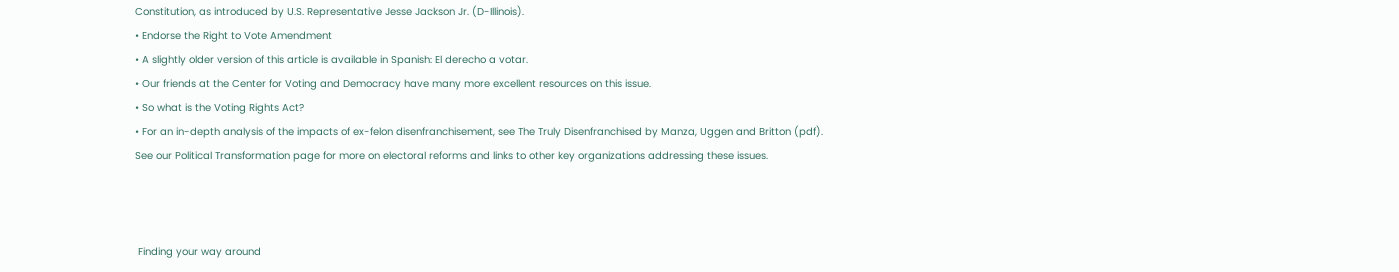Constitution, as introduced by U.S. Representative Jesse Jackson Jr. (D-Illinois).
• Endorse the Right to Vote Amendment
• A slightly older version of this article is available in Spanish: El derecho a votar.
• Our friends at the Center for Voting and Democracy have many more excellent resources on this issue.
• So what is the Voting Rights Act?
• For an in-depth analysis of the impacts of ex-felon disenfranchisement, see The Truly Disenfranchised by Manza, Uggen and Britton (pdf).
See our Political Transformation page for more on electoral reforms and links to other key organizations addressing these issues.



 Finding your way around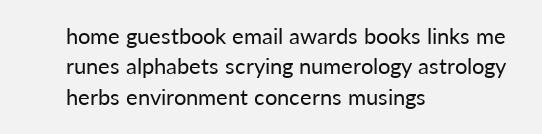home guestbook email awards books links me runes alphabets scrying numerology astrology herbs environment concerns musings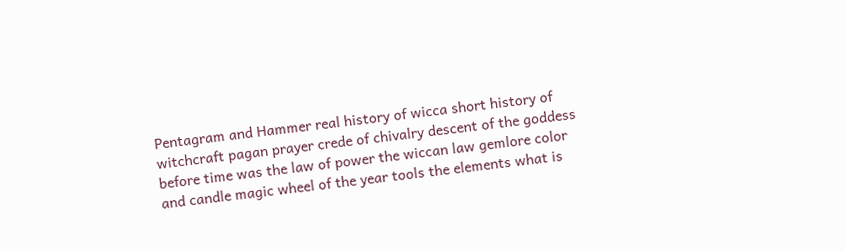Pentagram and Hammer real history of wicca short history of witchcraft pagan prayer crede of chivalry descent of the goddess before time was the law of power the wiccan law gemlore color and candle magic wheel of the year tools the elements what is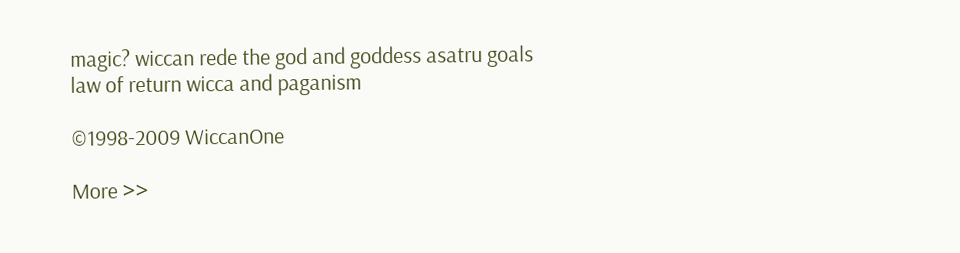magic? wiccan rede the god and goddess asatru goals law of return wicca and paganism

©1998-2009 WiccanOne

More >>